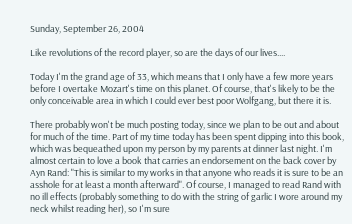Sunday, September 26, 2004

Like revolutions of the record player, so are the days of our lives....

Today I'm the grand age of 33, which means that I only have a few more years before I overtake Mozart's time on this planet. Of course, that's likely to be the only conceivable area in which I could ever best poor Wolfgang, but there it is.

There probably won't be much posting today, since we plan to be out and about for much of the time. Part of my time today has been spent dipping into this book, which was bequeathed upon my person by my parents at dinner last night. I'm almost certain to love a book that carries an endorsement on the back cover by Ayn Rand: "This is similar to my works in that anyone who reads it is sure to be an asshole for at least a month afterward". Of course, I managed to read Rand with no ill effects (probably something to do with the string of garlic I wore around my neck whilst reading her), so I'm sure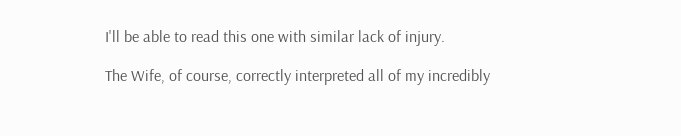I'll be able to read this one with similar lack of injury.

The Wife, of course, correctly interpreted all of my incredibly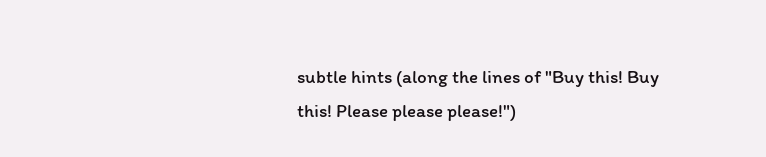subtle hints (along the lines of "Buy this! Buy this! Please please please!")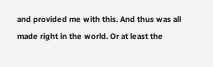and provided me with this. And thus was all made right in the world. Or at least the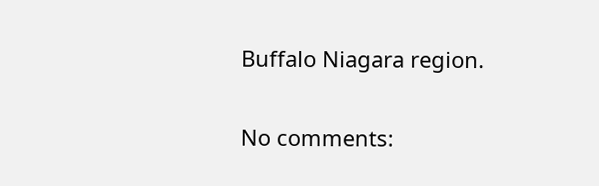Buffalo Niagara region.

No comments: